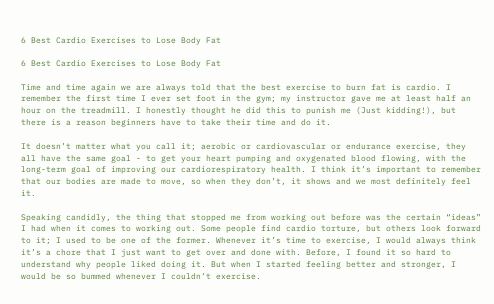6 Best Cardio Exercises to Lose Body Fat

6 Best Cardio Exercises to Lose Body Fat

Time and time again we are always told that the best exercise to burn fat is cardio. I remember the first time I ever set foot in the gym; my instructor gave me at least half an hour on the treadmill. I honestly thought he did this to punish me (Just kidding!), but there is a reason beginners have to take their time and do it.

It doesn’t matter what you call it; aerobic or cardiovascular or endurance exercise, they all have the same goal - to get your heart pumping and oxygenated blood flowing, with the long-term goal of improving our cardiorespiratory health. I think it’s important to remember that our bodies are made to move, so when they don’t, it shows and we most definitely feel it.

Speaking candidly, the thing that stopped me from working out before was the certain “ideas” I had when it comes to working out. Some people find cardio torture, but others look forward to it; I used to be one of the former. Whenever it’s time to exercise, I would always think it’s a chore that I just want to get over and done with. Before, I found it so hard to understand why people liked doing it. But when I started feeling better and stronger, I would be so bummed whenever I couldn’t exercise.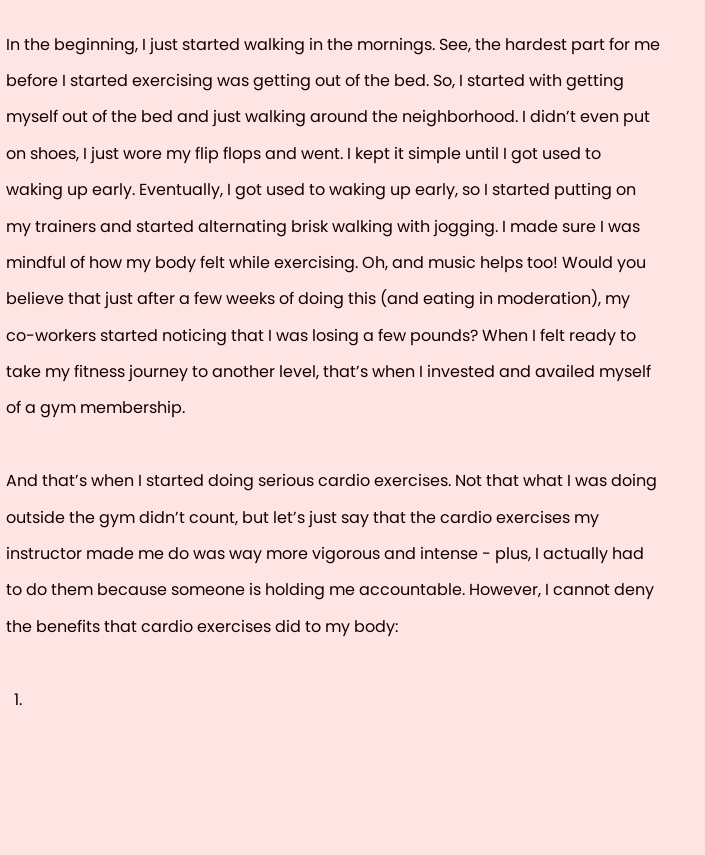In the beginning, I just started walking in the mornings. See, the hardest part for me before I started exercising was getting out of the bed. So, I started with getting myself out of the bed and just walking around the neighborhood. I didn’t even put on shoes, I just wore my flip flops and went. I kept it simple until I got used to waking up early. Eventually, I got used to waking up early, so I started putting on my trainers and started alternating brisk walking with jogging. I made sure I was mindful of how my body felt while exercising. Oh, and music helps too! Would you believe that just after a few weeks of doing this (and eating in moderation), my co-workers started noticing that I was losing a few pounds? When I felt ready to take my fitness journey to another level, that’s when I invested and availed myself of a gym membership.

And that’s when I started doing serious cardio exercises. Not that what I was doing outside the gym didn’t count, but let’s just say that the cardio exercises my instructor made me do was way more vigorous and intense - plus, I actually had to do them because someone is holding me accountable. However, I cannot deny the benefits that cardio exercises did to my body:

  1.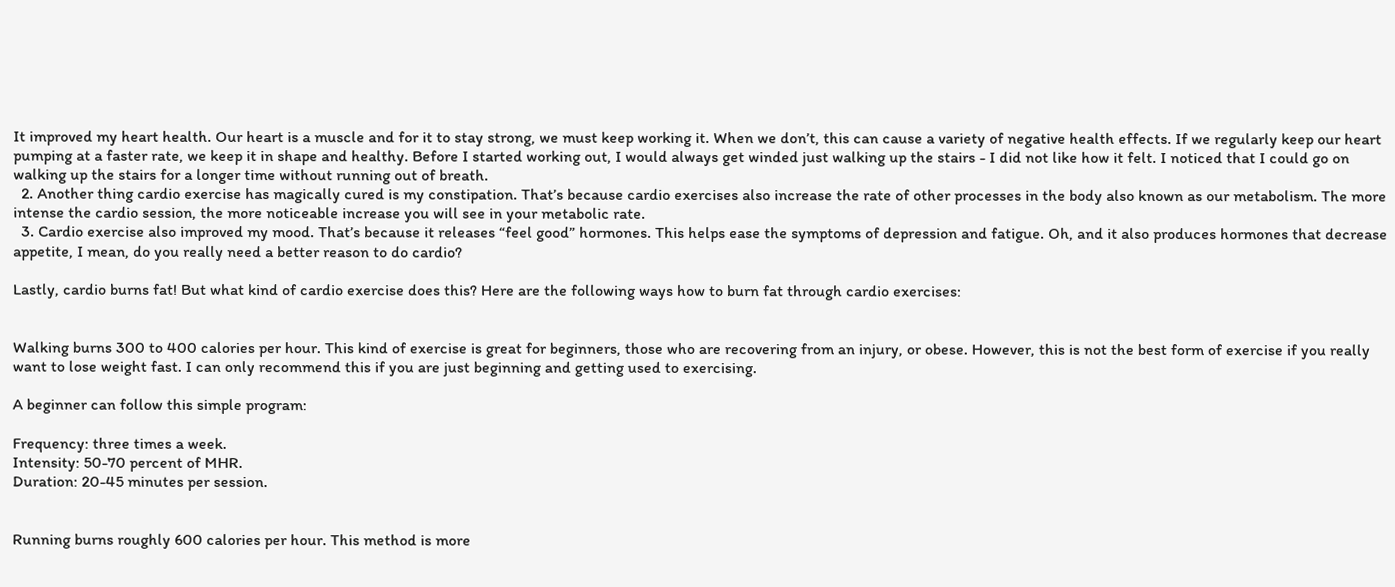It improved my heart health. Our heart is a muscle and for it to stay strong, we must keep working it. When we don’t, this can cause a variety of negative health effects. If we regularly keep our heart pumping at a faster rate, we keep it in shape and healthy. Before I started working out, I would always get winded just walking up the stairs - I did not like how it felt. I noticed that I could go on walking up the stairs for a longer time without running out of breath.
  2. Another thing cardio exercise has magically cured is my constipation. That’s because cardio exercises also increase the rate of other processes in the body also known as our metabolism. The more intense the cardio session, the more noticeable increase you will see in your metabolic rate.
  3. Cardio exercise also improved my mood. That’s because it releases “feel good” hormones. This helps ease the symptoms of depression and fatigue. Oh, and it also produces hormones that decrease appetite, I mean, do you really need a better reason to do cardio?

Lastly, cardio burns fat! But what kind of cardio exercise does this? Here are the following ways how to burn fat through cardio exercises:


Walking burns 300 to 400 calories per hour. This kind of exercise is great for beginners, those who are recovering from an injury, or obese. However, this is not the best form of exercise if you really want to lose weight fast. I can only recommend this if you are just beginning and getting used to exercising.

A beginner can follow this simple program:

Frequency: three times a week.
Intensity: 50-70 percent of MHR.
Duration: 20-45 minutes per session.


Running burns roughly 600 calories per hour. This method is more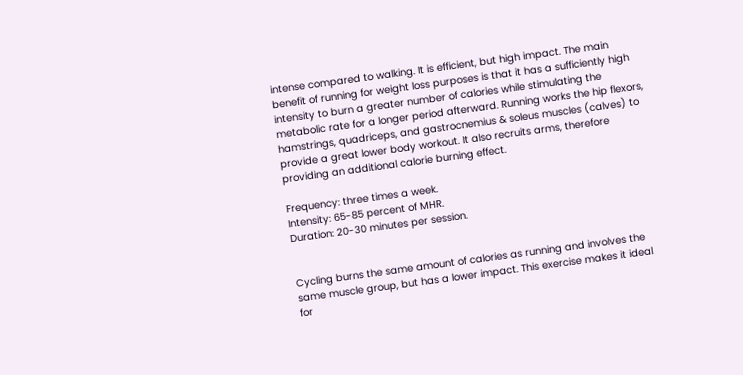intense compared to walking. It is efficient, but high impact. The main benefit of running for weight loss purposes is that it has a sufficiently high intensity to burn a greater number of calories while stimulating the metabolic rate for a longer period afterward. Running works the hip flexors, hamstrings, quadriceps, and gastrocnemius & soleus muscles (calves) to provide a great lower body workout. It also recruits arms, therefore providing an additional calorie burning effect.

Frequency: three times a week.
Intensity: 65-85 percent of MHR.
Duration: 20-30 minutes per session.


Cycling burns the same amount of calories as running and involves the same muscle group, but has a lower impact. This exercise makes it ideal for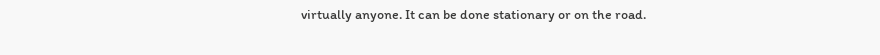virtually anyone. It can be done stationary or on the road.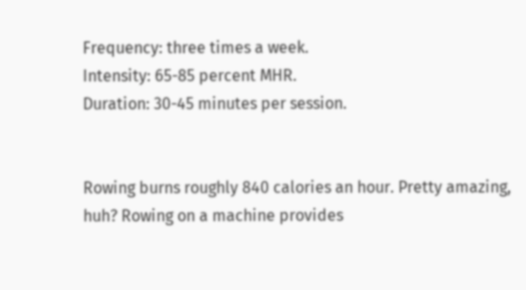Frequency: three times a week.
Intensity: 65-85 percent MHR.
Duration: 30-45 minutes per session.


Rowing burns roughly 840 calories an hour. Pretty amazing, huh? Rowing on a machine provides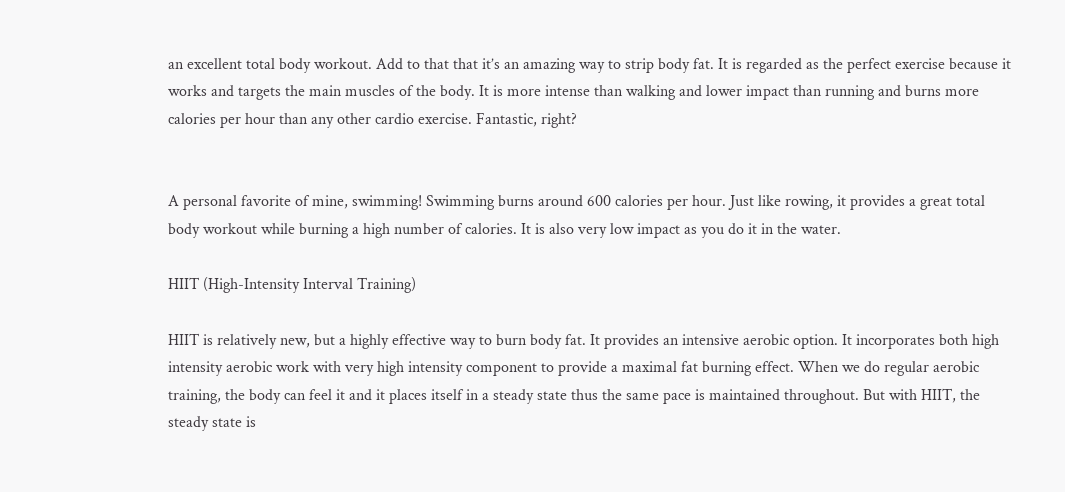an excellent total body workout. Add to that that it’s an amazing way to strip body fat. It is regarded as the perfect exercise because it works and targets the main muscles of the body. It is more intense than walking and lower impact than running and burns more calories per hour than any other cardio exercise. Fantastic, right?


A personal favorite of mine, swimming! Swimming burns around 600 calories per hour. Just like rowing, it provides a great total body workout while burning a high number of calories. It is also very low impact as you do it in the water.

HIIT (High-Intensity Interval Training)

HIIT is relatively new, but a highly effective way to burn body fat. It provides an intensive aerobic option. It incorporates both high intensity aerobic work with very high intensity component to provide a maximal fat burning effect. When we do regular aerobic training, the body can feel it and it places itself in a steady state thus the same pace is maintained throughout. But with HIIT, the steady state is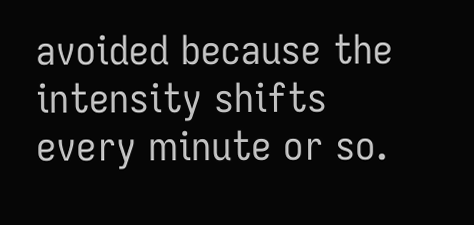avoided because the intensity shifts every minute or so.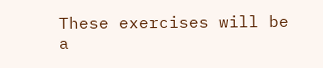These exercises will be a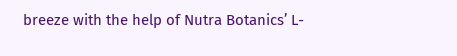breeze with the help of Nutra Botanics’ L-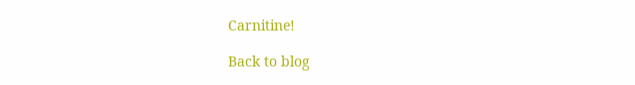Carnitine!

Back to blog